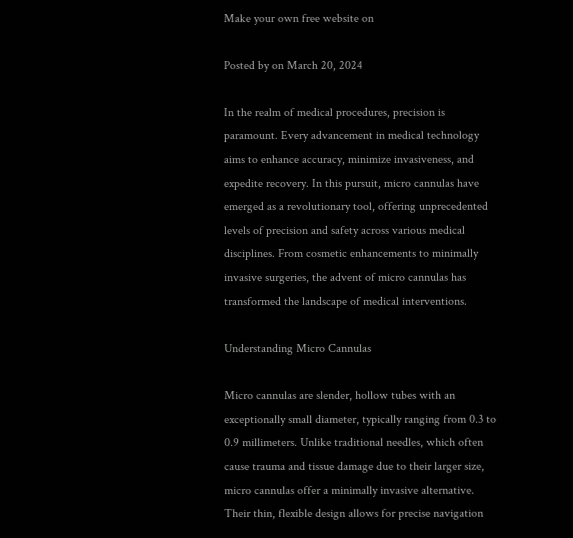Make your own free website on

Posted by on March 20, 2024

In the realm of medical procedures, precision is paramount. Every advancement in medical technology aims to enhance accuracy, minimize invasiveness, and expedite recovery. In this pursuit, micro cannulas have emerged as a revolutionary tool, offering unprecedented levels of precision and safety across various medical disciplines. From cosmetic enhancements to minimally invasive surgeries, the advent of micro cannulas has transformed the landscape of medical interventions.

Understanding Micro Cannulas

Micro cannulas are slender, hollow tubes with an exceptionally small diameter, typically ranging from 0.3 to 0.9 millimeters. Unlike traditional needles, which often cause trauma and tissue damage due to their larger size, micro cannulas offer a minimally invasive alternative. Their thin, flexible design allows for precise navigation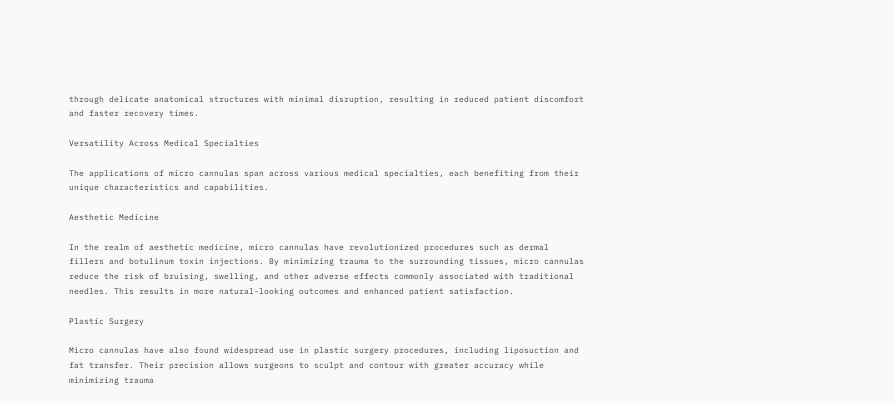through delicate anatomical structures with minimal disruption, resulting in reduced patient discomfort and faster recovery times.

Versatility Across Medical Specialties

The applications of micro cannulas span across various medical specialties, each benefiting from their unique characteristics and capabilities.

Aesthetic Medicine

In the realm of aesthetic medicine, micro cannulas have revolutionized procedures such as dermal fillers and botulinum toxin injections. By minimizing trauma to the surrounding tissues, micro cannulas reduce the risk of bruising, swelling, and other adverse effects commonly associated with traditional needles. This results in more natural-looking outcomes and enhanced patient satisfaction.

Plastic Surgery

Micro cannulas have also found widespread use in plastic surgery procedures, including liposuction and fat transfer. Their precision allows surgeons to sculpt and contour with greater accuracy while minimizing trauma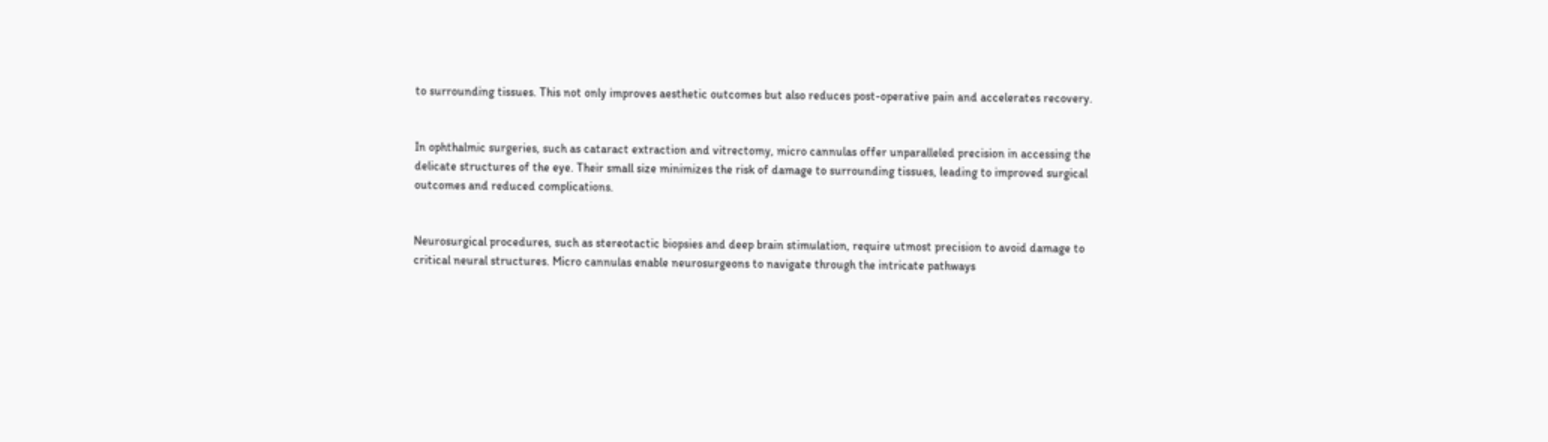to surrounding tissues. This not only improves aesthetic outcomes but also reduces post-operative pain and accelerates recovery.


In ophthalmic surgeries, such as cataract extraction and vitrectomy, micro cannulas offer unparalleled precision in accessing the delicate structures of the eye. Their small size minimizes the risk of damage to surrounding tissues, leading to improved surgical outcomes and reduced complications.


Neurosurgical procedures, such as stereotactic biopsies and deep brain stimulation, require utmost precision to avoid damage to critical neural structures. Micro cannulas enable neurosurgeons to navigate through the intricate pathways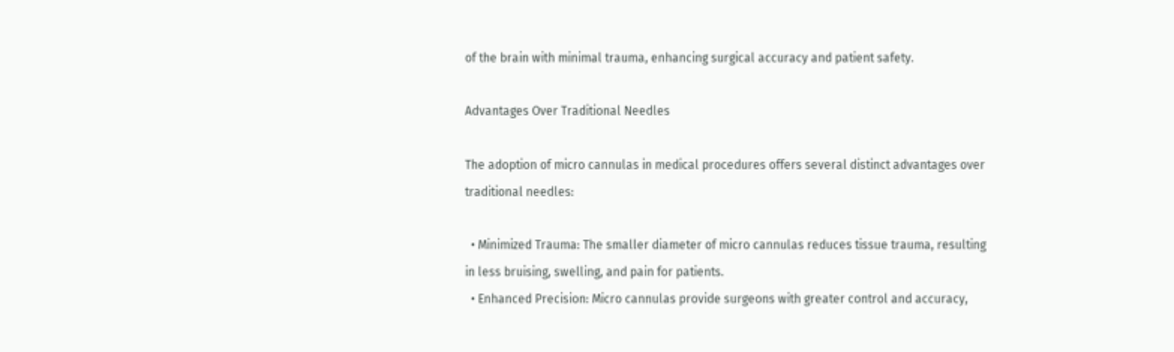of the brain with minimal trauma, enhancing surgical accuracy and patient safety.

Advantages Over Traditional Needles

The adoption of micro cannulas in medical procedures offers several distinct advantages over traditional needles:

  • Minimized Trauma: The smaller diameter of micro cannulas reduces tissue trauma, resulting in less bruising, swelling, and pain for patients.
  • Enhanced Precision: Micro cannulas provide surgeons with greater control and accuracy,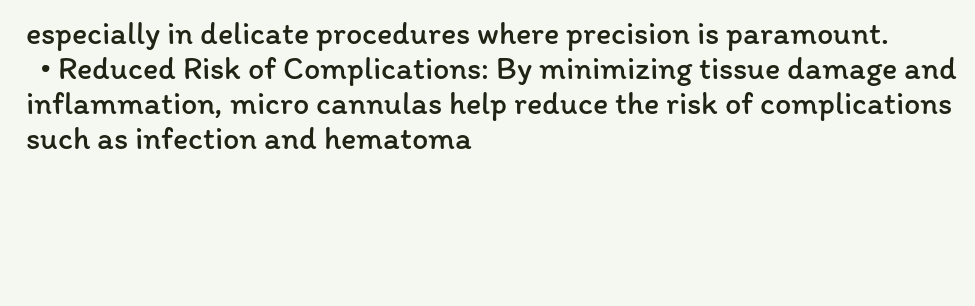especially in delicate procedures where precision is paramount.
  • Reduced Risk of Complications: By minimizing tissue damage and inflammation, micro cannulas help reduce the risk of complications such as infection and hematoma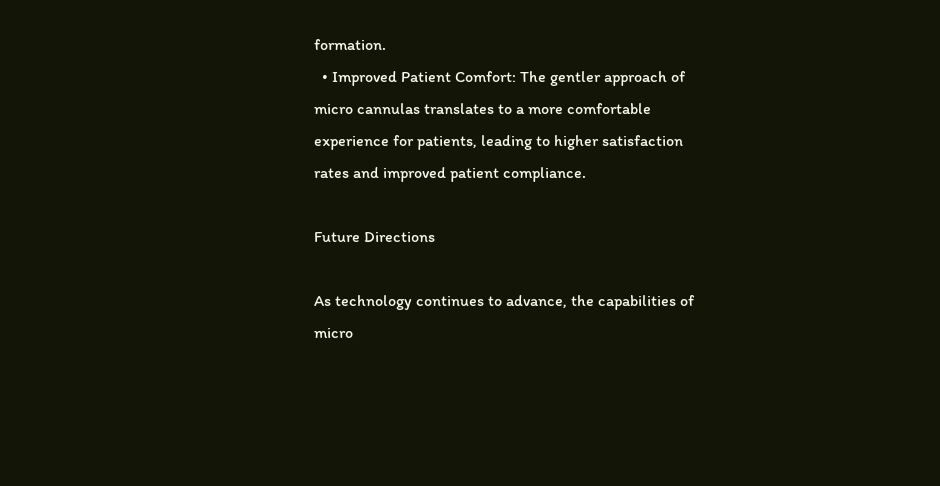formation.
  • Improved Patient Comfort: The gentler approach of micro cannulas translates to a more comfortable experience for patients, leading to higher satisfaction rates and improved patient compliance.

Future Directions

As technology continues to advance, the capabilities of micro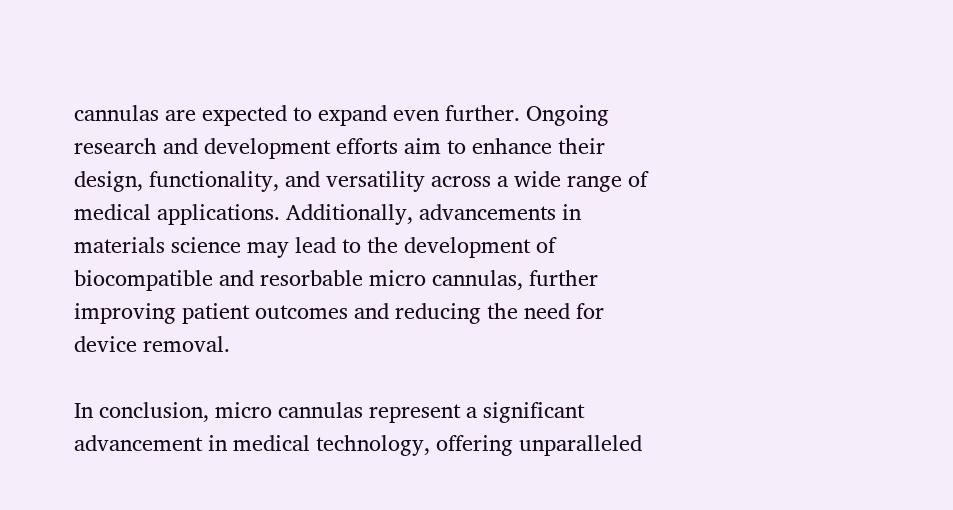cannulas are expected to expand even further. Ongoing research and development efforts aim to enhance their design, functionality, and versatility across a wide range of medical applications. Additionally, advancements in materials science may lead to the development of biocompatible and resorbable micro cannulas, further improving patient outcomes and reducing the need for device removal.

In conclusion, micro cannulas represent a significant advancement in medical technology, offering unparalleled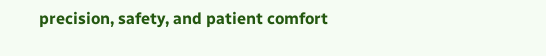precision, safety, and patient comfort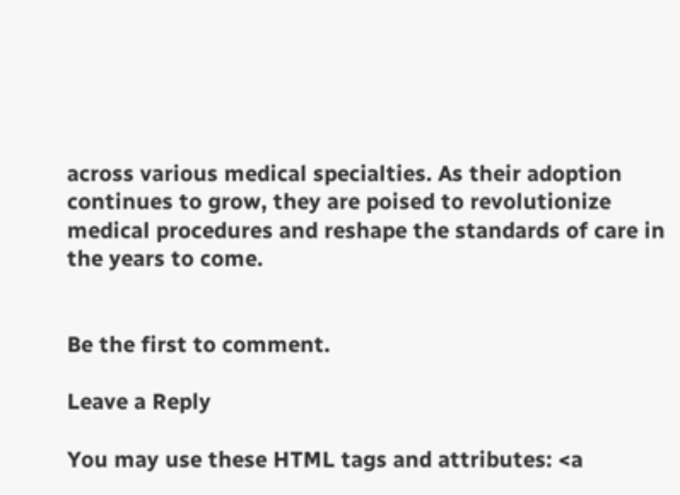across various medical specialties. As their adoption continues to grow, they are poised to revolutionize medical procedures and reshape the standards of care in the years to come.


Be the first to comment.

Leave a Reply

You may use these HTML tags and attributes: <a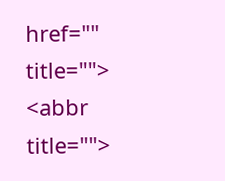href="" title=""> <abbr title="">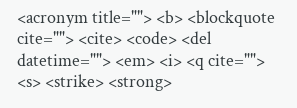<acronym title=""> <b> <blockquote cite=""> <cite> <code> <del datetime=""> <em> <i> <q cite=""> <s> <strike> <strong>